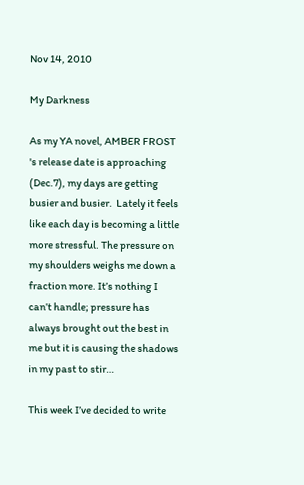Nov 14, 2010

My Darkness

As my YA novel, AMBER FROST 's release date is approaching (Dec.7), my days are getting busier and busier.  Lately it feels like each day is becoming a little more stressful. The pressure on my shoulders weighs me down a fraction more. It’s nothing I can’t handle; pressure has always brought out the best in me but it is causing the shadows in my past to stir…

This week I’ve decided to write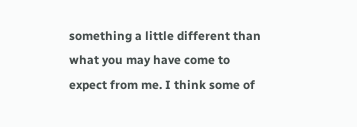something a little different than what you may have come to expect from me. I think some of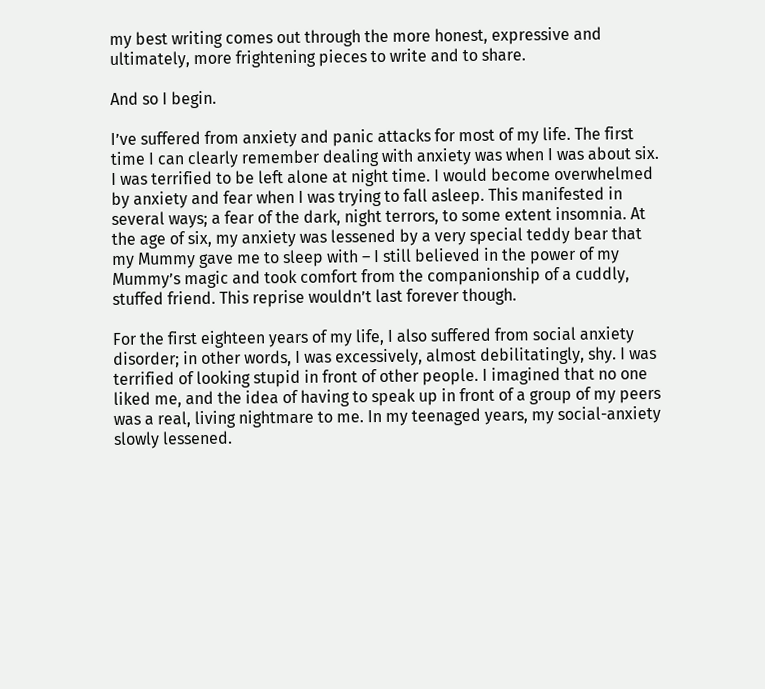my best writing comes out through the more honest, expressive and ultimately, more frightening pieces to write and to share.

And so I begin.

I’ve suffered from anxiety and panic attacks for most of my life. The first time I can clearly remember dealing with anxiety was when I was about six. I was terrified to be left alone at night time. I would become overwhelmed by anxiety and fear when I was trying to fall asleep. This manifested in several ways; a fear of the dark, night terrors, to some extent insomnia. At the age of six, my anxiety was lessened by a very special teddy bear that my Mummy gave me to sleep with – I still believed in the power of my Mummy’s magic and took comfort from the companionship of a cuddly, stuffed friend. This reprise wouldn’t last forever though.

For the first eighteen years of my life, I also suffered from social anxiety disorder; in other words, I was excessively, almost debilitatingly, shy. I was terrified of looking stupid in front of other people. I imagined that no one liked me, and the idea of having to speak up in front of a group of my peers was a real, living nightmare to me. In my teenaged years, my social-anxiety slowly lessened.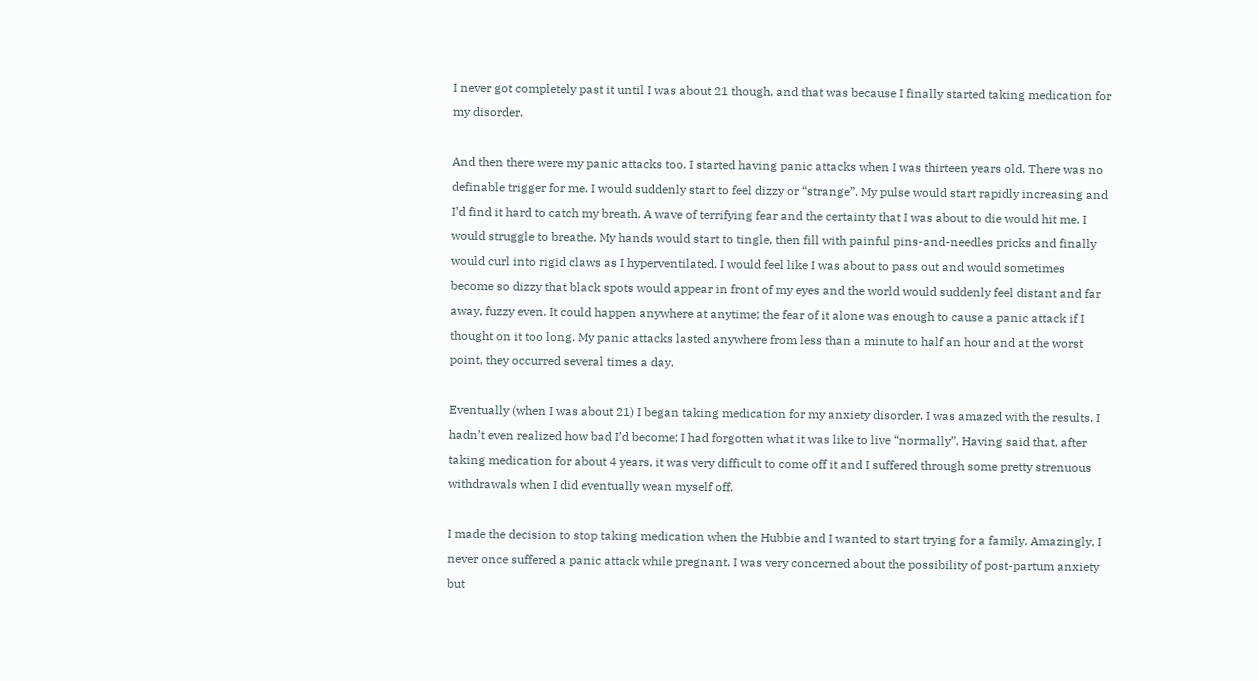I never got completely past it until I was about 21 though, and that was because I finally started taking medication for my disorder.

And then there were my panic attacks too. I started having panic attacks when I was thirteen years old. There was no definable trigger for me. I would suddenly start to feel dizzy or “strange”. My pulse would start rapidly increasing and I’d find it hard to catch my breath. A wave of terrifying fear and the certainty that I was about to die would hit me. I would struggle to breathe. My hands would start to tingle, then fill with painful pins-and-needles pricks and finally would curl into rigid claws as I hyperventilated. I would feel like I was about to pass out and would sometimes become so dizzy that black spots would appear in front of my eyes and the world would suddenly feel distant and far away, fuzzy even. It could happen anywhere at anytime; the fear of it alone was enough to cause a panic attack if I thought on it too long. My panic attacks lasted anywhere from less than a minute to half an hour and at the worst point, they occurred several times a day.

Eventually (when I was about 21) I began taking medication for my anxiety disorder. I was amazed with the results. I hadn’t even realized how bad I’d become; I had forgotten what it was like to live “normally”. Having said that, after taking medication for about 4 years, it was very difficult to come off it and I suffered through some pretty strenuous withdrawals when I did eventually wean myself off.

I made the decision to stop taking medication when the Hubbie and I wanted to start trying for a family. Amazingly, I never once suffered a panic attack while pregnant. I was very concerned about the possibility of post-partum anxiety but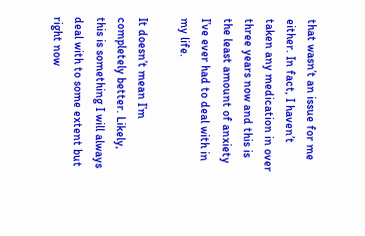that wasn’t an issue for me either. In fact, I haven’t taken any medication in over three years now and this is the least amount of anxiety I’ve ever had to deal with in my life.

It doesn’t mean I’m completely better. Likely, this is something I will always deal with to some extent but right now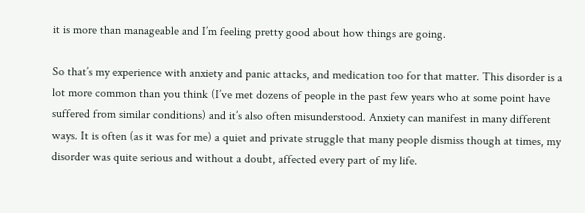it is more than manageable and I’m feeling pretty good about how things are going.

So that’s my experience with anxiety and panic attacks, and medication too for that matter. This disorder is a lot more common than you think (I’ve met dozens of people in the past few years who at some point have suffered from similar conditions) and it’s also often misunderstood. Anxiety can manifest in many different ways. It is often (as it was for me) a quiet and private struggle that many people dismiss though at times, my disorder was quite serious and without a doubt, affected every part of my life.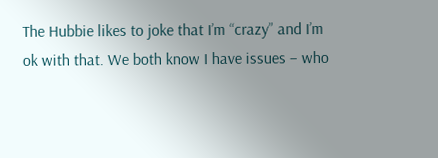The Hubbie likes to joke that I’m “crazy” and I’m ok with that. We both know I have issues – who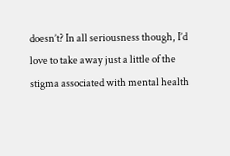doesn’t? In all seriousness though, I’d love to take away just a little of the stigma associated with mental health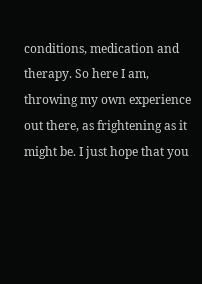conditions, medication and therapy. So here I am, throwing my own experience out there, as frightening as it might be. I just hope that you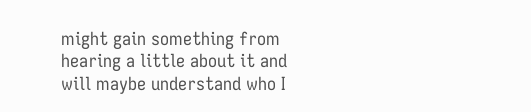might gain something from hearing a little about it and will maybe understand who I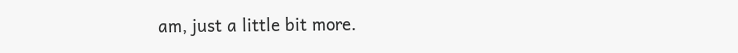am, just a little bit more.